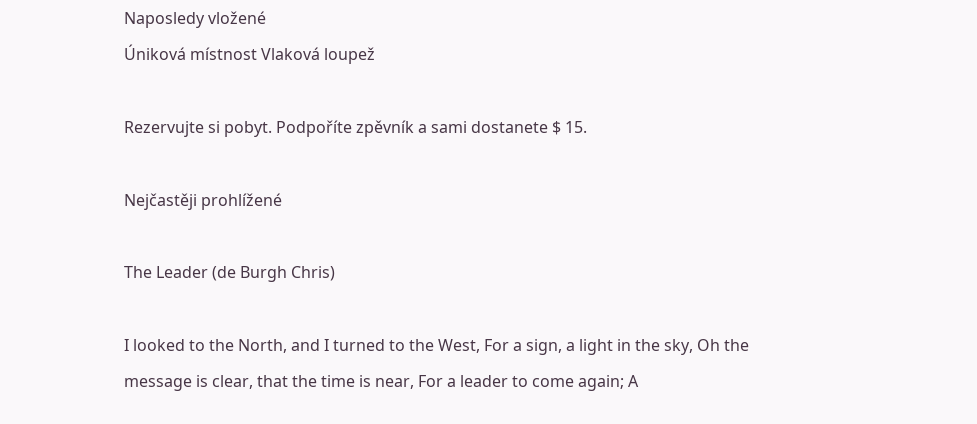Naposledy vložené
Úniková místnost Vlaková loupež

Rezervujte si pobyt. Podpoříte zpěvník a sami dostanete $ 15.

Nejčastěji prohlížené

The Leader (de Burgh Chris)

I looked to the North, and I turned to the West, For a sign, a light in the sky, Oh the message is clear, that the time is near, For a leader to come again; A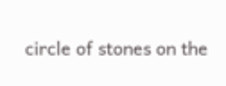circle of stones on the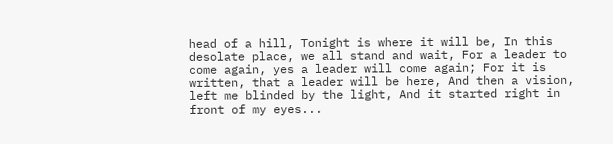head of a hill, Tonight is where it will be, In this desolate place, we all stand and wait, For a leader to come again, yes a leader will come again; For it is written, that a leader will be here, And then a vision, left me blinded by the light, And it started right in front of my eyes...